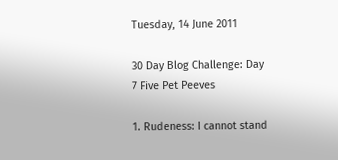Tuesday, 14 June 2011

30 Day Blog Challenge: Day 7 Five Pet Peeves

1. Rudeness: I cannot stand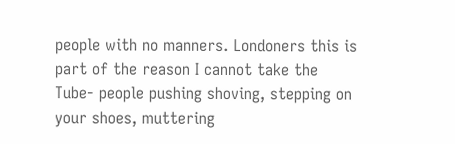people with no manners. Londoners this is part of the reason I cannot take the Tube- people pushing shoving, stepping on your shoes, muttering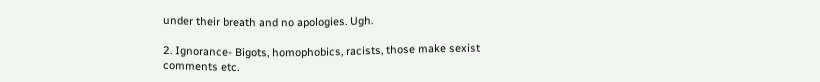under their breath and no apologies. Ugh.

2. Ignorance- Bigots, homophobics, racists, those make sexist comments etc.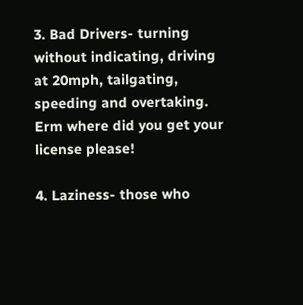3. Bad Drivers- turning without indicating, driving at 20mph, tailgating, speeding and overtaking. Erm where did you get your license please!

4. Laziness- those who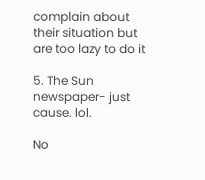complain about their situation but are too lazy to do it

5. The Sun newspaper- just cause. lol.

No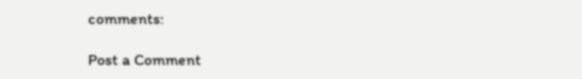comments:

Post a Comment